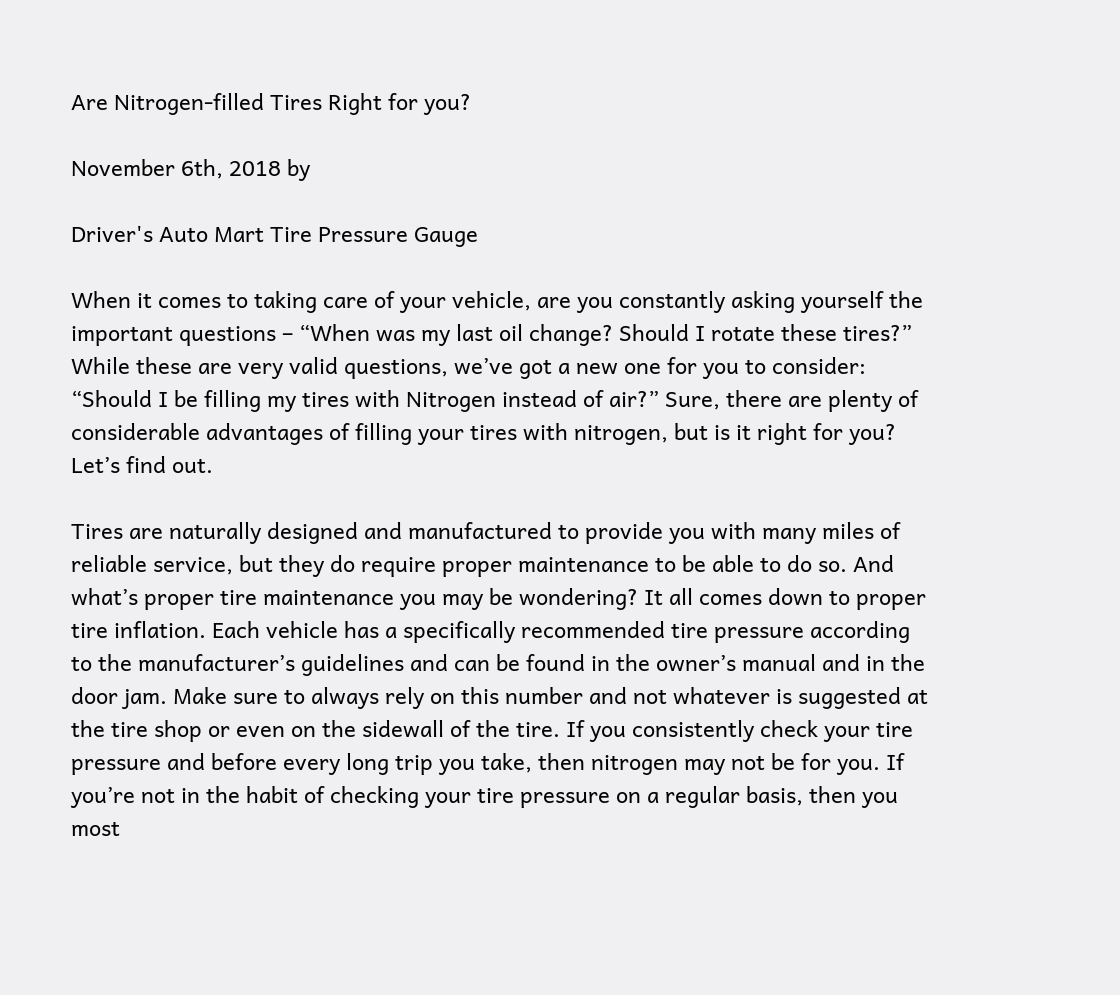Are Nitrogen-filled Tires Right for you?

November 6th, 2018 by

Driver's Auto Mart Tire Pressure Gauge

When it comes to taking care of your vehicle, are you constantly asking yourself the important questions – “When was my last oil change? Should I rotate these tires?” While these are very valid questions, we’ve got a new one for you to consider: “Should I be filling my tires with Nitrogen instead of air?” Sure, there are plenty of considerable advantages of filling your tires with nitrogen, but is it right for you? Let’s find out.

Tires are naturally designed and manufactured to provide you with many miles of reliable service, but they do require proper maintenance to be able to do so. And what’s proper tire maintenance you may be wondering? It all comes down to proper tire inflation. Each vehicle has a specifically recommended tire pressure according to the manufacturer’s guidelines and can be found in the owner’s manual and in the door jam. Make sure to always rely on this number and not whatever is suggested at the tire shop or even on the sidewall of the tire. If you consistently check your tire pressure and before every long trip you take, then nitrogen may not be for you. If you’re not in the habit of checking your tire pressure on a regular basis, then you most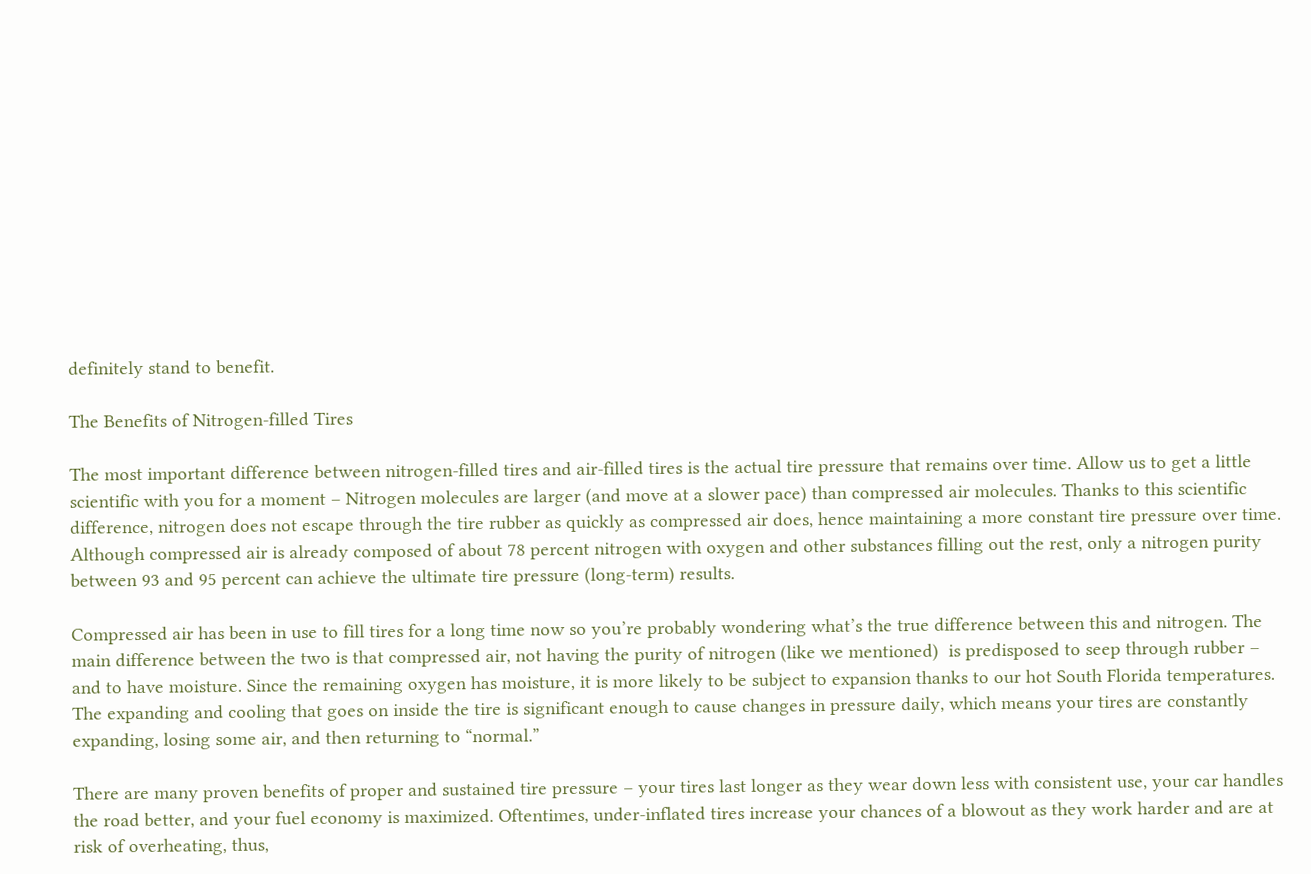definitely stand to benefit.

The Benefits of Nitrogen-filled Tires

The most important difference between nitrogen-filled tires and air-filled tires is the actual tire pressure that remains over time. Allow us to get a little scientific with you for a moment – Nitrogen molecules are larger (and move at a slower pace) than compressed air molecules. Thanks to this scientific difference, nitrogen does not escape through the tire rubber as quickly as compressed air does, hence maintaining a more constant tire pressure over time. Although compressed air is already composed of about 78 percent nitrogen with oxygen and other substances filling out the rest, only a nitrogen purity between 93 and 95 percent can achieve the ultimate tire pressure (long-term) results.

Compressed air has been in use to fill tires for a long time now so you’re probably wondering what’s the true difference between this and nitrogen. The main difference between the two is that compressed air, not having the purity of nitrogen (like we mentioned)  is predisposed to seep through rubber – and to have moisture. Since the remaining oxygen has moisture, it is more likely to be subject to expansion thanks to our hot South Florida temperatures. The expanding and cooling that goes on inside the tire is significant enough to cause changes in pressure daily, which means your tires are constantly expanding, losing some air, and then returning to “normal.”

There are many proven benefits of proper and sustained tire pressure – your tires last longer as they wear down less with consistent use, your car handles the road better, and your fuel economy is maximized. Oftentimes, under-inflated tires increase your chances of a blowout as they work harder and are at risk of overheating, thus,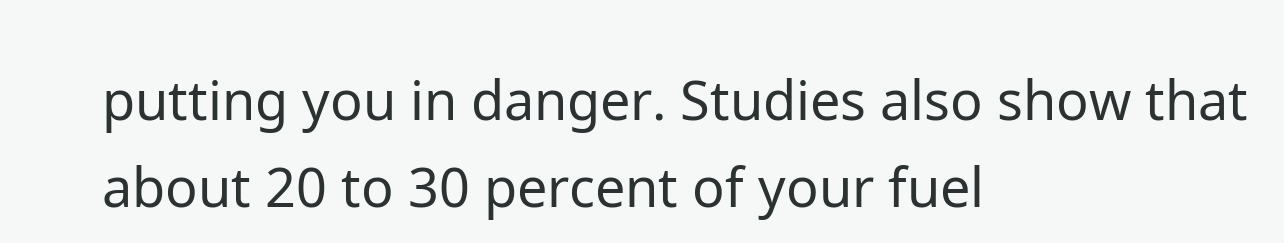putting you in danger. Studies also show that about 20 to 30 percent of your fuel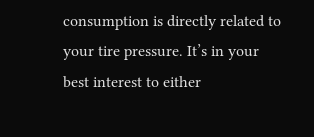consumption is directly related to your tire pressure. It’s in your best interest to either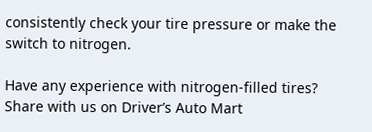consistently check your tire pressure or make the switch to nitrogen.

Have any experience with nitrogen-filled tires? Share with us on Driver’s Auto Mart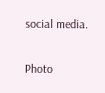social media.

Photo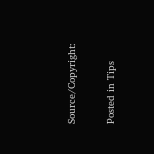Source/Copyright:


Posted in Tips